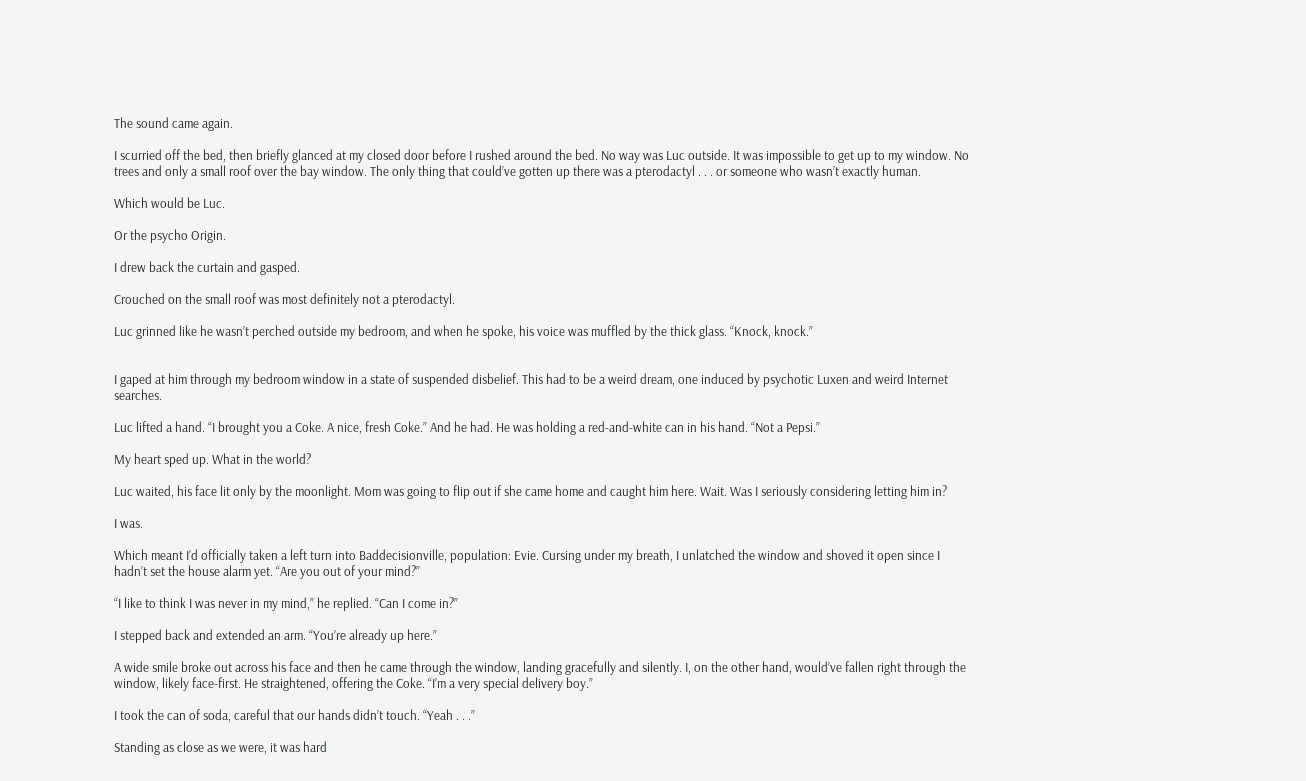The sound came again.

I scurried off the bed, then briefly glanced at my closed door before I rushed around the bed. No way was Luc outside. It was impossible to get up to my window. No trees and only a small roof over the bay window. The only thing that could’ve gotten up there was a pterodactyl . . . or someone who wasn’t exactly human.

Which would be Luc.

Or the psycho Origin.

I drew back the curtain and gasped.

Crouched on the small roof was most definitely not a pterodactyl.

Luc grinned like he wasn’t perched outside my bedroom, and when he spoke, his voice was muffled by the thick glass. “Knock, knock.”


I gaped at him through my bedroom window in a state of suspended disbelief. This had to be a weird dream, one induced by psychotic Luxen and weird Internet searches.

Luc lifted a hand. “I brought you a Coke. A nice, fresh Coke.” And he had. He was holding a red-and-white can in his hand. “Not a Pepsi.”

My heart sped up. What in the world?

Luc waited, his face lit only by the moonlight. Mom was going to flip out if she came home and caught him here. Wait. Was I seriously considering letting him in?

I was.

Which meant I’d officially taken a left turn into Baddecisionville, population: Evie. Cursing under my breath, I unlatched the window and shoved it open since I hadn’t set the house alarm yet. “Are you out of your mind?”

“I like to think I was never in my mind,” he replied. “Can I come in?”

I stepped back and extended an arm. “You’re already up here.”

A wide smile broke out across his face and then he came through the window, landing gracefully and silently. I, on the other hand, would’ve fallen right through the window, likely face-first. He straightened, offering the Coke. “I’m a very special delivery boy.”

I took the can of soda, careful that our hands didn’t touch. “Yeah . . .”

Standing as close as we were, it was hard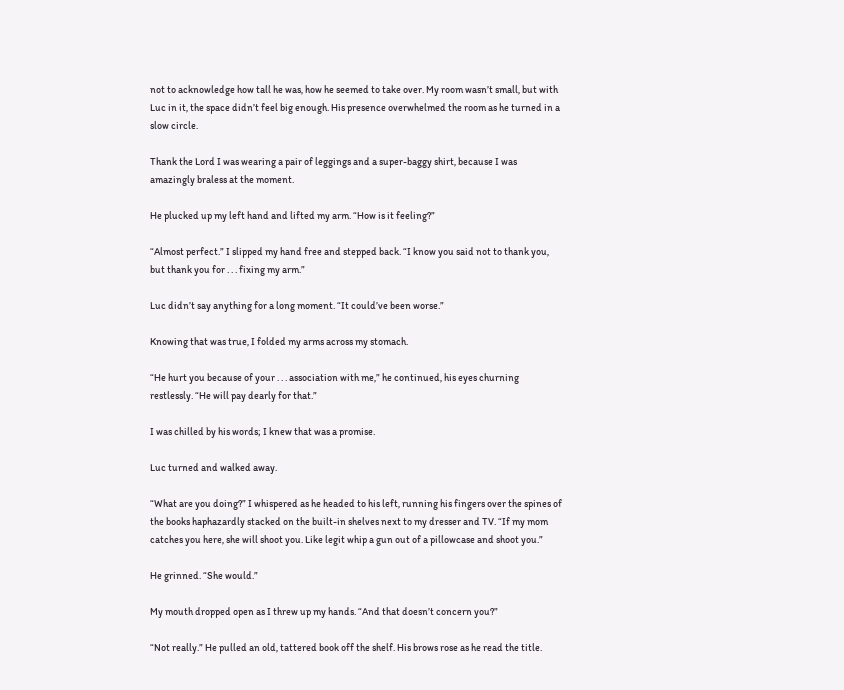not to acknowledge how tall he was, how he seemed to take over. My room wasn’t small, but with Luc in it, the space didn’t feel big enough. His presence overwhelmed the room as he turned in a slow circle.

Thank the Lord I was wearing a pair of leggings and a super-baggy shirt, because I was amazingly braless at the moment.

He plucked up my left hand and lifted my arm. “How is it feeling?”

“Almost perfect.” I slipped my hand free and stepped back. “I know you said not to thank you, but thank you for . . . fixing my arm.”

Luc didn’t say anything for a long moment. “It could’ve been worse.”

Knowing that was true, I folded my arms across my stomach.

“He hurt you because of your . . . association with me,” he continued, his eyes churning restlessly. “He will pay dearly for that.”

I was chilled by his words; I knew that was a promise.

Luc turned and walked away.

“What are you doing?” I whispered as he headed to his left, running his fingers over the spines of the books haphazardly stacked on the built-in shelves next to my dresser and TV. “If my mom catches you here, she will shoot you. Like legit whip a gun out of a pillowcase and shoot you.”

He grinned. “She would.”

My mouth dropped open as I threw up my hands. “And that doesn’t concern you?”

“Not really.” He pulled an old, tattered book off the shelf. His brows rose as he read the title.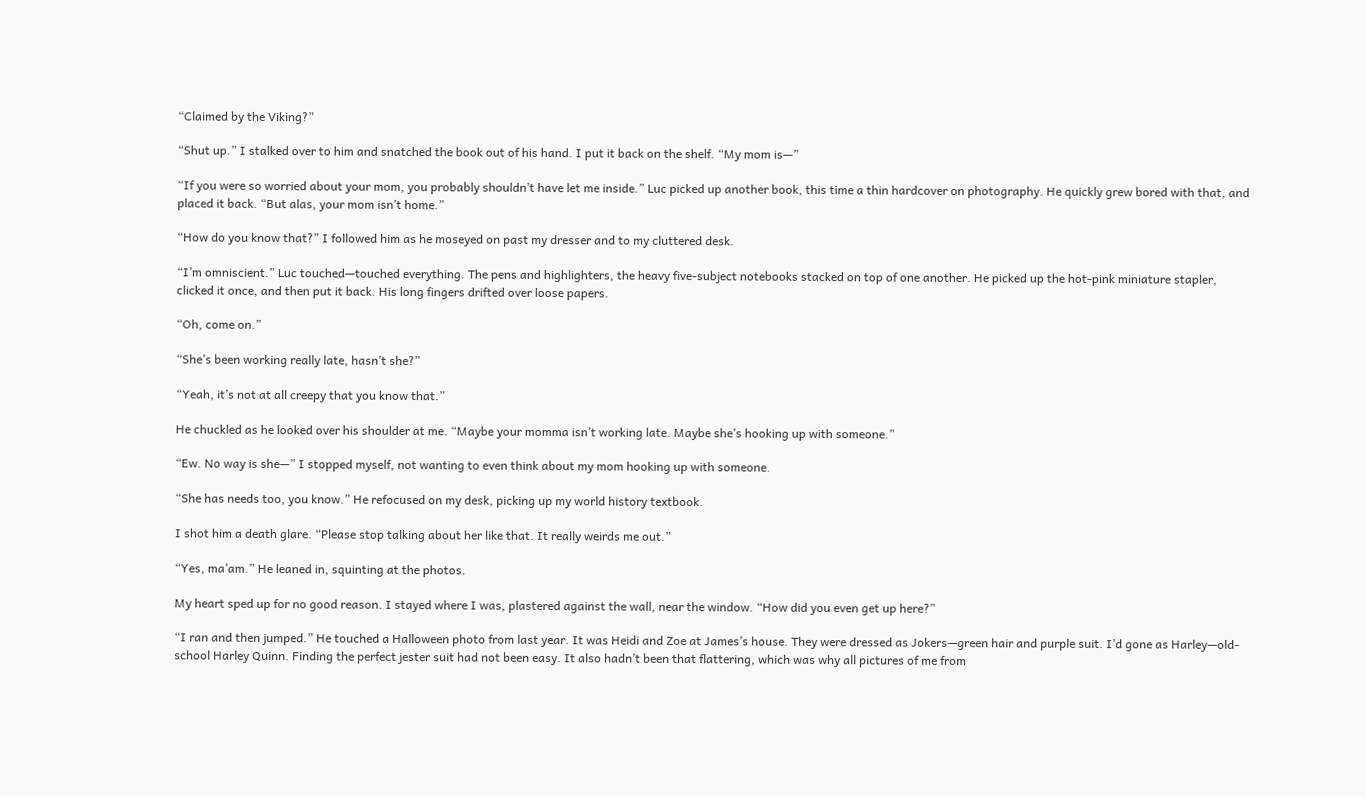“Claimed by the Viking?”

“Shut up.” I stalked over to him and snatched the book out of his hand. I put it back on the shelf. “My mom is—”

“If you were so worried about your mom, you probably shouldn’t have let me inside.” Luc picked up another book, this time a thin hardcover on photography. He quickly grew bored with that, and placed it back. “But alas, your mom isn’t home.”

“How do you know that?” I followed him as he moseyed on past my dresser and to my cluttered desk.

“I’m omniscient.” Luc touched—touched everything. The pens and highlighters, the heavy five-subject notebooks stacked on top of one another. He picked up the hot-pink miniature stapler, clicked it once, and then put it back. His long fingers drifted over loose papers.

“Oh, come on.”

“She’s been working really late, hasn’t she?”

“Yeah, it’s not at all creepy that you know that.”

He chuckled as he looked over his shoulder at me. “Maybe your momma isn’t working late. Maybe she’s hooking up with someone.”

“Ew. No way is she—” I stopped myself, not wanting to even think about my mom hooking up with someone.

“She has needs too, you know.” He refocused on my desk, picking up my world history textbook.

I shot him a death glare. “Please stop talking about her like that. It really weirds me out.”

“Yes, ma’am.” He leaned in, squinting at the photos.

My heart sped up for no good reason. I stayed where I was, plastered against the wall, near the window. “How did you even get up here?”

“I ran and then jumped.” He touched a Halloween photo from last year. It was Heidi and Zoe at James’s house. They were dressed as Jokers—green hair and purple suit. I’d gone as Harley—old-school Harley Quinn. Finding the perfect jester suit had not been easy. It also hadn’t been that flattering, which was why all pictures of me from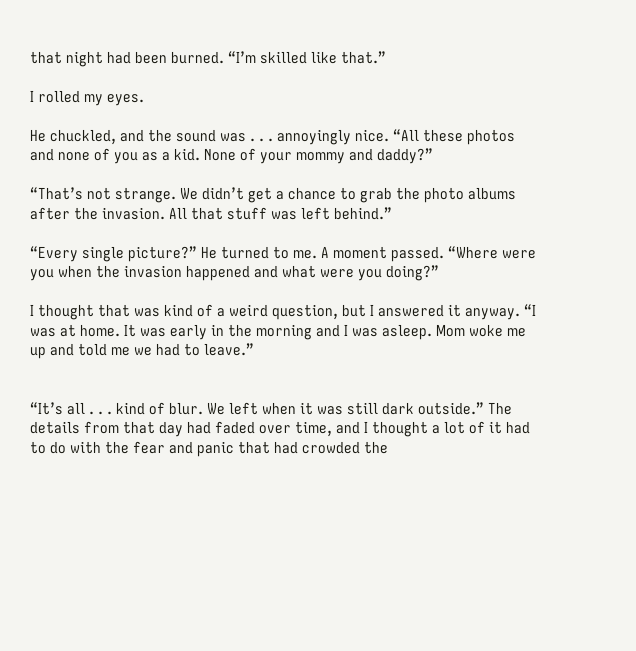that night had been burned. “I’m skilled like that.”

I rolled my eyes.

He chuckled, and the sound was . . . annoyingly nice. “All these photos and none of you as a kid. None of your mommy and daddy?”

“That’s not strange. We didn’t get a chance to grab the photo albums after the invasion. All that stuff was left behind.”

“Every single picture?” He turned to me. A moment passed. “Where were you when the invasion happened and what were you doing?”

I thought that was kind of a weird question, but I answered it anyway. “I was at home. It was early in the morning and I was asleep. Mom woke me up and told me we had to leave.”


“It’s all . . . kind of blur. We left when it was still dark outside.” The details from that day had faded over time, and I thought a lot of it had to do with the fear and panic that had crowded the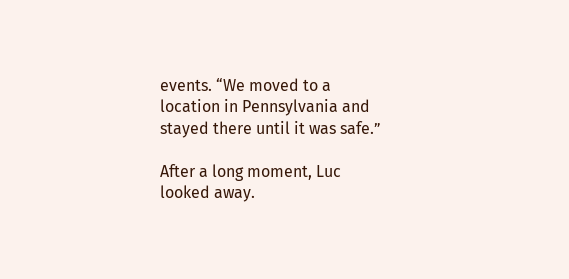events. “We moved to a location in Pennsylvania and stayed there until it was safe.”

After a long moment, Luc looked away.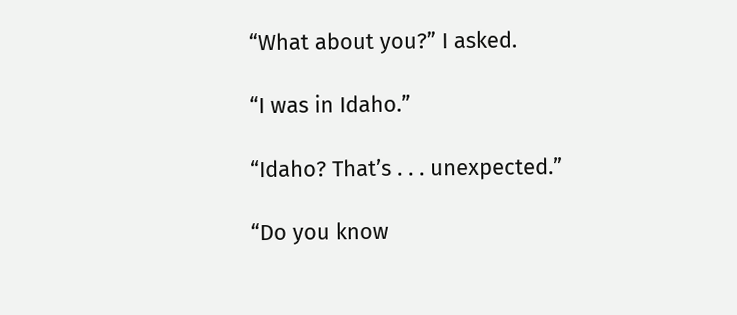“What about you?” I asked.

“I was in Idaho.”

“Idaho? That’s . . . unexpected.”

“Do you know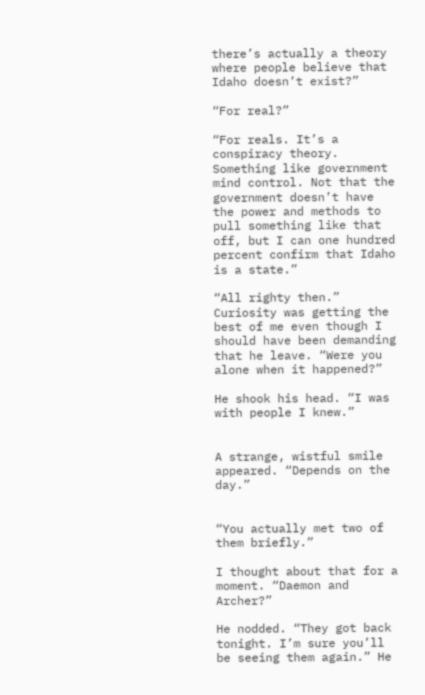there’s actually a theory where people believe that Idaho doesn’t exist?”

“For real?”

“For reals. It’s a conspiracy theory. Something like government mind control. Not that the government doesn’t have the power and methods to pull something like that off, but I can one hundred percent confirm that Idaho is a state.”

“All righty then.” Curiosity was getting the best of me even though I should have been demanding that he leave. “Were you alone when it happened?”

He shook his head. “I was with people I knew.”


A strange, wistful smile appeared. “Depends on the day.”


“You actually met two of them briefly.”

I thought about that for a moment. “Daemon and Archer?”

He nodded. “They got back tonight. I’m sure you’ll be seeing them again.” He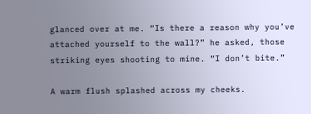glanced over at me. “Is there a reason why you’ve attached yourself to the wall?” he asked, those striking eyes shooting to mine. “I don’t bite.”

A warm flush splashed across my cheeks.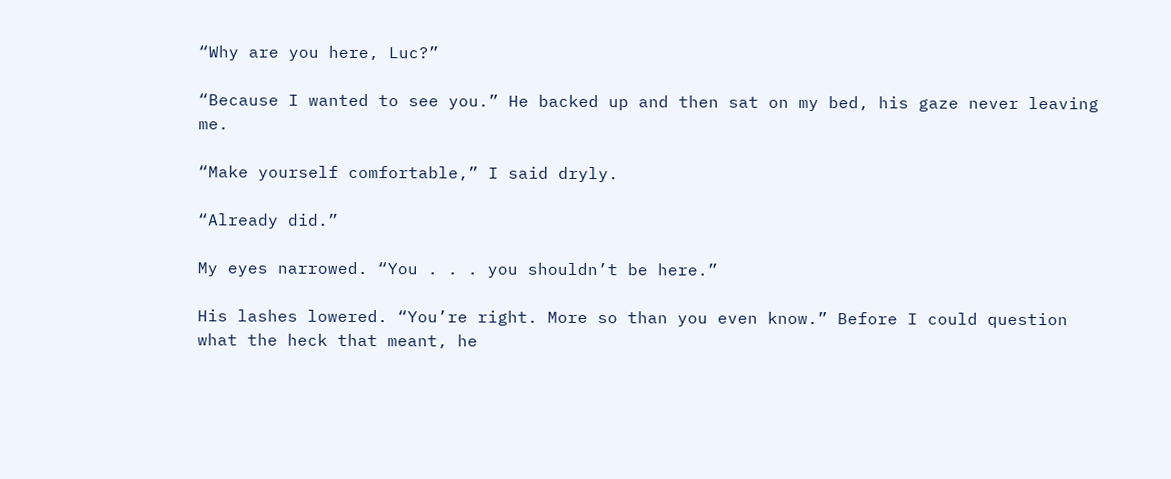“Why are you here, Luc?”

“Because I wanted to see you.” He backed up and then sat on my bed, his gaze never leaving me.

“Make yourself comfortable,” I said dryly.

“Already did.”

My eyes narrowed. “You . . . you shouldn’t be here.”

His lashes lowered. “You’re right. More so than you even know.” Before I could question what the heck that meant, he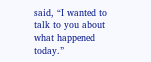said, “I wanted to talk to you about what happened today.”